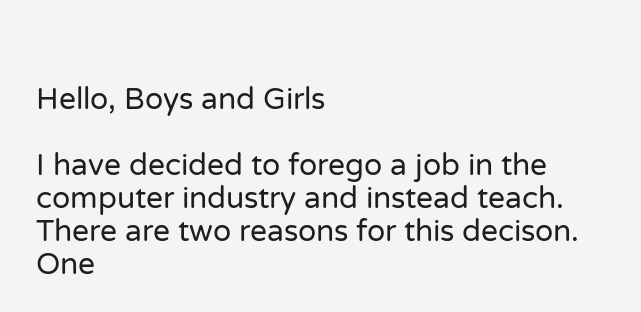Hello, Boys and Girls

I have decided to forego a job in the computer industry and instead teach. There are two reasons for this decison. One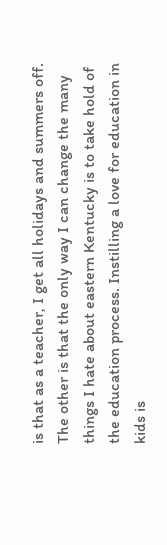is that as a teacher, I get all holidays and summers off. The other is that the only way I can change the many things I hate about eastern Kentucky is to take hold of the education process. Instilling a love for education in kids is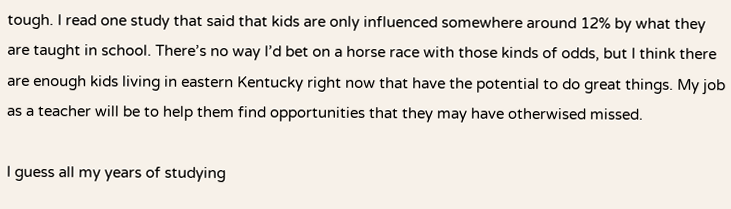tough. I read one study that said that kids are only influenced somewhere around 12% by what they are taught in school. There’s no way I’d bet on a horse race with those kinds of odds, but I think there are enough kids living in eastern Kentucky right now that have the potential to do great things. My job as a teacher will be to help them find opportunities that they may have otherwised missed.

I guess all my years of studying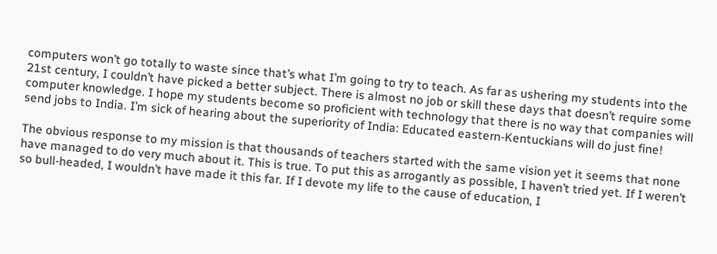computers won’t go totally to waste since that’s what I’m going to try to teach. As far as ushering my students into the 21st century, I couldn’t have picked a better subject. There is almost no job or skill these days that doesn’t require some computer knowledge. I hope my students become so proficient with technology that there is no way that companies will send jobs to India. I’m sick of hearing about the superiority of India: Educated eastern-Kentuckians will do just fine!

The obvious response to my mission is that thousands of teachers started with the same vision yet it seems that none have managed to do very much about it. This is true. To put this as arrogantly as possible, I haven’t tried yet. If I weren’t so bull-headed, I wouldn’t have made it this far. If I devote my life to the cause of education, I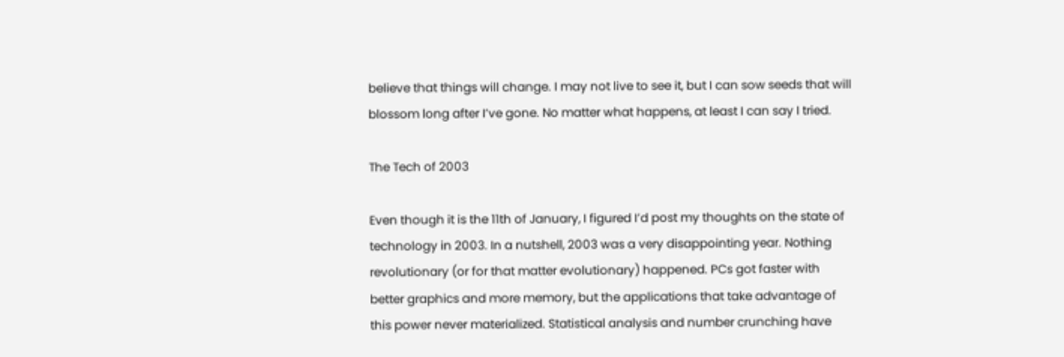believe that things will change. I may not live to see it, but I can sow seeds that will blossom long after I’ve gone. No matter what happens, at least I can say I tried.

The Tech of 2003

Even though it is the 11th of January, I figured I’d post my thoughts on the state of technology in 2003. In a nutshell, 2003 was a very disappointing year. Nothing revolutionary (or for that matter evolutionary) happened. PCs got faster with better graphics and more memory, but the applications that take advantage of this power never materialized. Statistical analysis and number crunching have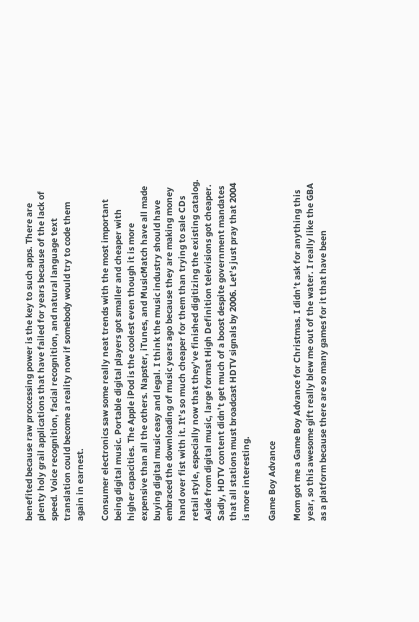benefited because raw proccessing power is the key to such apps. There are plenty holy grail applications that have failed for years because of the lack of speed. Voice recognition, facial recognition, and natural language text translation could become a reality now if somebody would try to code them again in earnest.

Consumer electronics saw some really neat trends with the most important being digital music. Portable digital players got smaller and cheaper with higher capacities. The Apple iPod is the coolest even though it is more expensive than all the others. Napster, iTunes, and MusicMatch have all made buying digital music easy and legal. I think the music industry should have embraced the downloading of music years ago because they are making money hand over fist with it. It’s so much cheaper for them than trying to sale CDs retail style, especially now that they’ve finished digitizing the existing catalog. Aside from digital music, large format High Definition televisions got cheaper. Sadly, HDTV content didn’t get much of a boost despite government mandates that all stations must broadcast HDTV signals by 2006. Let’s just pray that 2004 is more interesting.

Game Boy Advance

Mom got me a Game Boy Advance for Christmas. I didn’t ask for anything this year, so this awesome gift really blew me out of the water. I really like the GBA as a platform because there are so many games for it that have been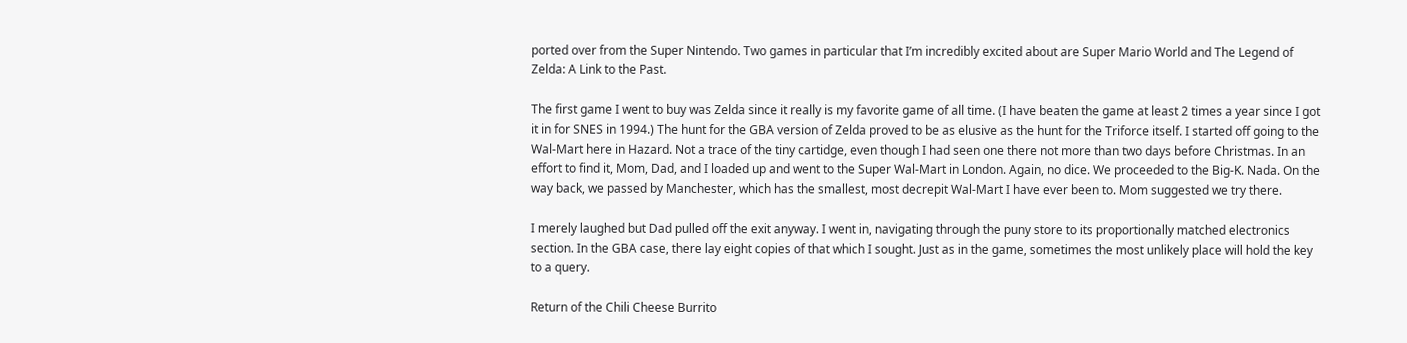ported over from the Super Nintendo. Two games in particular that I’m incredibly excited about are Super Mario World and The Legend of Zelda: A Link to the Past.

The first game I went to buy was Zelda since it really is my favorite game of all time. (I have beaten the game at least 2 times a year since I got it in for SNES in 1994.) The hunt for the GBA version of Zelda proved to be as elusive as the hunt for the Triforce itself. I started off going to the Wal-Mart here in Hazard. Not a trace of the tiny cartidge, even though I had seen one there not more than two days before Christmas. In an effort to find it, Mom, Dad, and I loaded up and went to the Super Wal-Mart in London. Again, no dice. We proceeded to the Big-K. Nada. On the way back, we passed by Manchester, which has the smallest, most decrepit Wal-Mart I have ever been to. Mom suggested we try there.

I merely laughed but Dad pulled off the exit anyway. I went in, navigating through the puny store to its proportionally matched electronics section. In the GBA case, there lay eight copies of that which I sought. Just as in the game, sometimes the most unlikely place will hold the key to a query.

Return of the Chili Cheese Burrito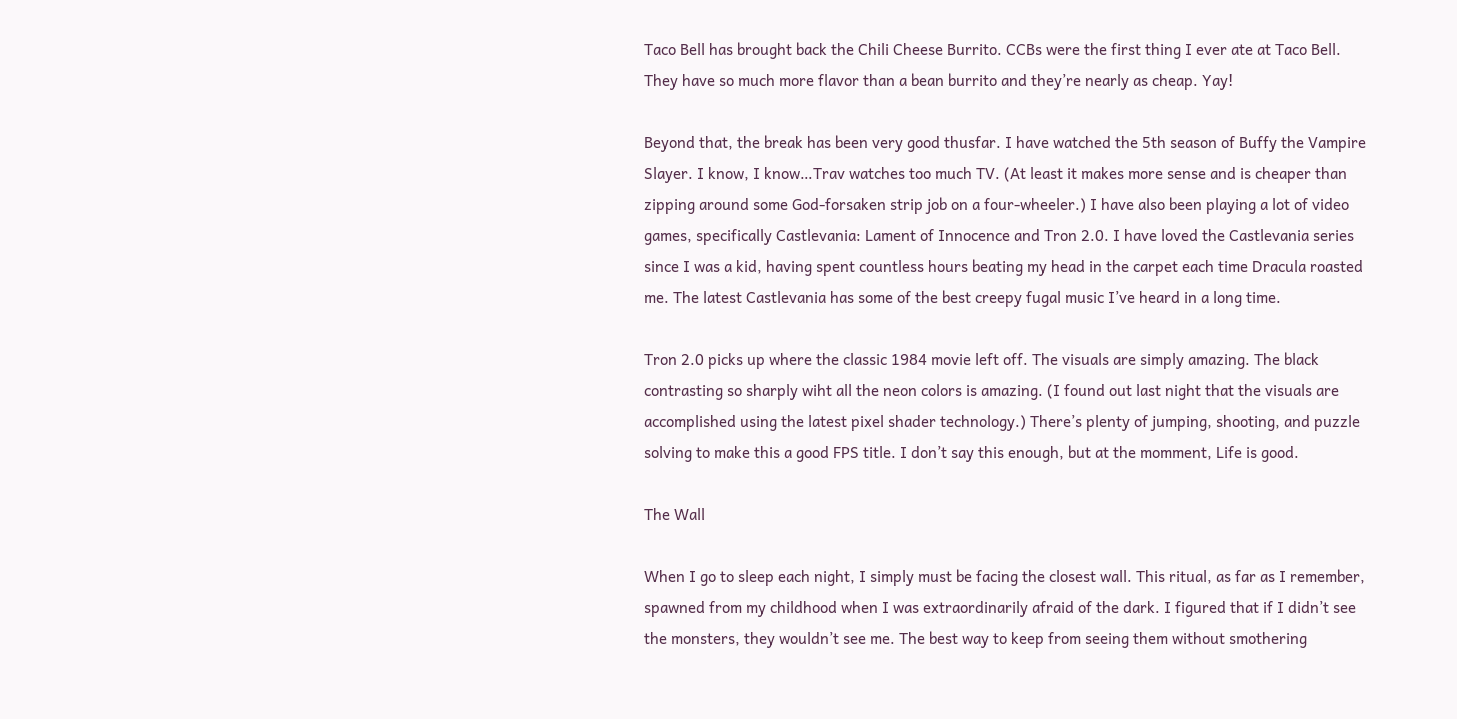Taco Bell has brought back the Chili Cheese Burrito. CCBs were the first thing I ever ate at Taco Bell. They have so much more flavor than a bean burrito and they’re nearly as cheap. Yay!

Beyond that, the break has been very good thusfar. I have watched the 5th season of Buffy the Vampire Slayer. I know, I know…Trav watches too much TV. (At least it makes more sense and is cheaper than zipping around some God-forsaken strip job on a four-wheeler.) I have also been playing a lot of video games, specifically Castlevania: Lament of Innocence and Tron 2.0. I have loved the Castlevania series since I was a kid, having spent countless hours beating my head in the carpet each time Dracula roasted me. The latest Castlevania has some of the best creepy fugal music I’ve heard in a long time.

Tron 2.0 picks up where the classic 1984 movie left off. The visuals are simply amazing. The black contrasting so sharply wiht all the neon colors is amazing. (I found out last night that the visuals are accomplished using the latest pixel shader technology.) There’s plenty of jumping, shooting, and puzzle solving to make this a good FPS title. I don’t say this enough, but at the momment, Life is good.

The Wall

When I go to sleep each night, I simply must be facing the closest wall. This ritual, as far as I remember, spawned from my childhood when I was extraordinarily afraid of the dark. I figured that if I didn’t see the monsters, they wouldn’t see me. The best way to keep from seeing them without smothering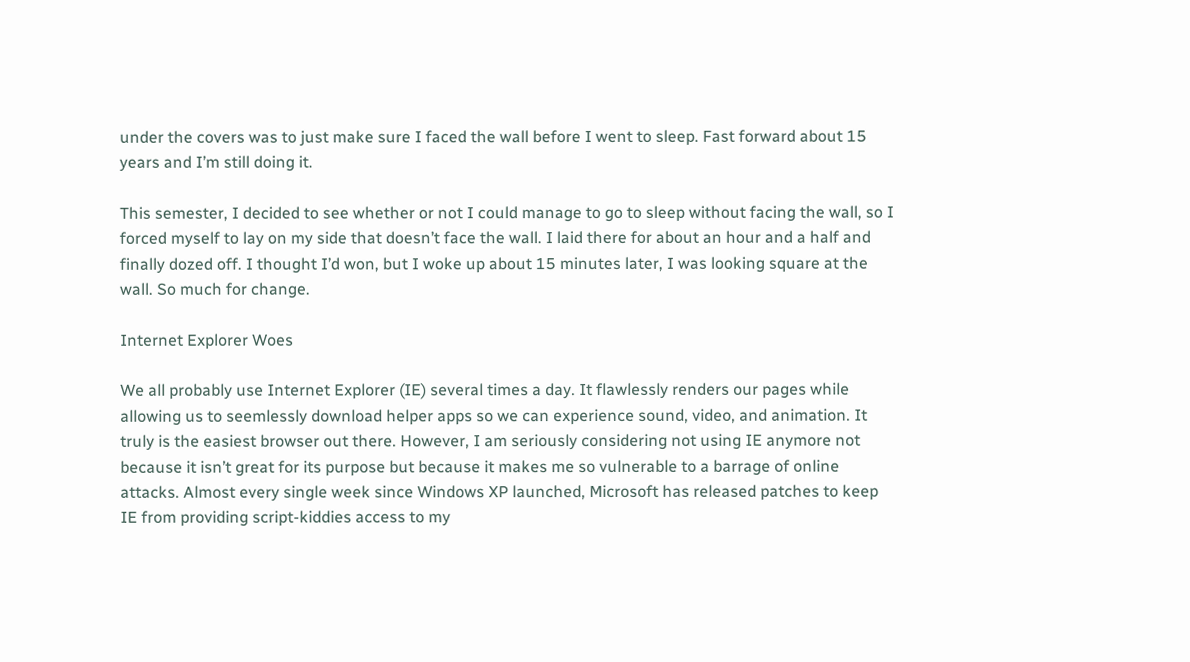under the covers was to just make sure I faced the wall before I went to sleep. Fast forward about 15 years and I’m still doing it.

This semester, I decided to see whether or not I could manage to go to sleep without facing the wall, so I forced myself to lay on my side that doesn’t face the wall. I laid there for about an hour and a half and finally dozed off. I thought I’d won, but I woke up about 15 minutes later, I was looking square at the wall. So much for change.

Internet Explorer Woes

We all probably use Internet Explorer (IE) several times a day. It flawlessly renders our pages while allowing us to seemlessly download helper apps so we can experience sound, video, and animation. It truly is the easiest browser out there. However, I am seriously considering not using IE anymore not because it isn’t great for its purpose but because it makes me so vulnerable to a barrage of online attacks. Almost every single week since Windows XP launched, Microsoft has released patches to keep IE from providing script-kiddies access to my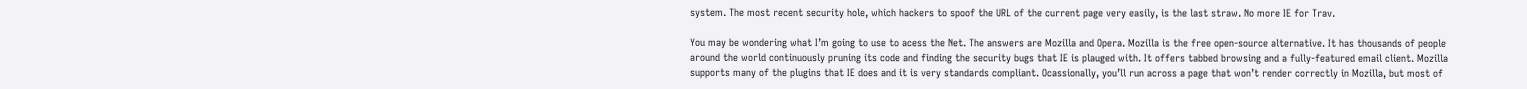system. The most recent security hole, which hackers to spoof the URL of the current page very easily, is the last straw. No more IE for Trav.

You may be wondering what I’m going to use to acess the Net. The answers are Mozilla and Opera. Mozilla is the free open-source alternative. It has thousands of people around the world continuously pruning its code and finding the security bugs that IE is plauged with. It offers tabbed browsing and a fully-featured email client. Mozilla supports many of the plugins that IE does and it is very standards compliant. Ocassionally, you’ll run across a page that won’t render correctly in Mozilla, but most of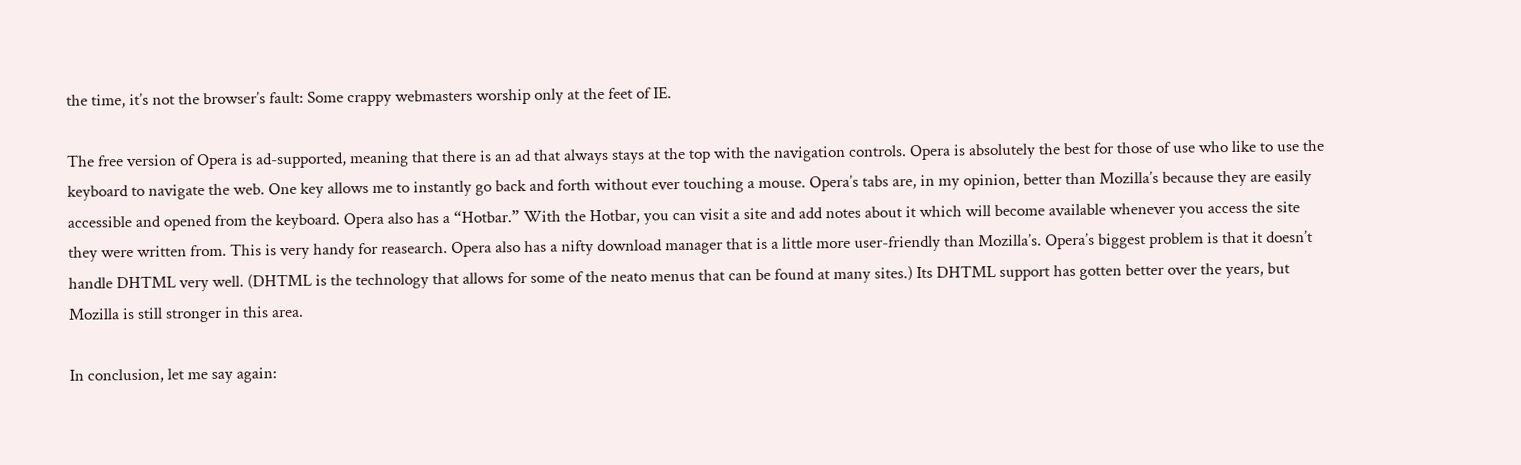the time, it’s not the browser’s fault: Some crappy webmasters worship only at the feet of IE.

The free version of Opera is ad-supported, meaning that there is an ad that always stays at the top with the navigation controls. Opera is absolutely the best for those of use who like to use the keyboard to navigate the web. One key allows me to instantly go back and forth without ever touching a mouse. Opera’s tabs are, in my opinion, better than Mozilla’s because they are easily accessible and opened from the keyboard. Opera also has a “Hotbar.” With the Hotbar, you can visit a site and add notes about it which will become available whenever you access the site they were written from. This is very handy for reasearch. Opera also has a nifty download manager that is a little more user-friendly than Mozilla’s. Opera’s biggest problem is that it doesn’t handle DHTML very well. (DHTML is the technology that allows for some of the neato menus that can be found at many sites.) Its DHTML support has gotten better over the years, but Mozilla is still stronger in this area.

In conclusion, let me say again: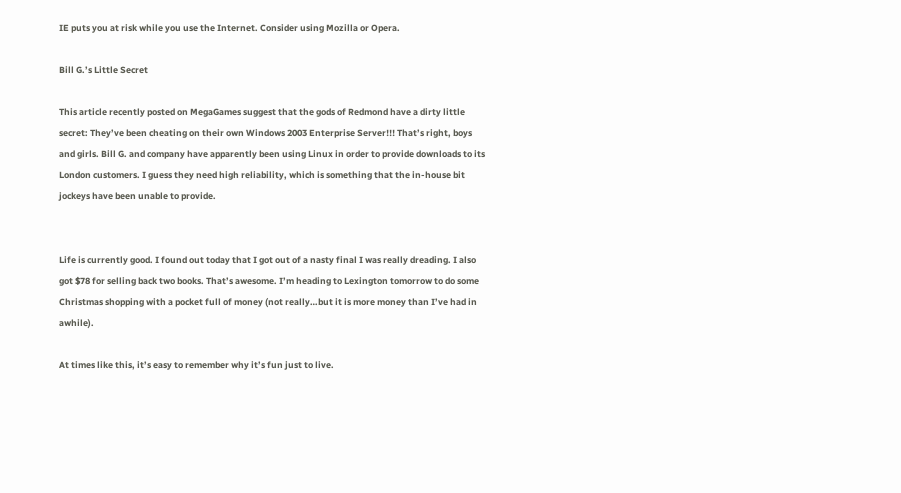IE puts you at risk while you use the Internet. Consider using Mozilla or Opera.

Bill G.’s Little Secret

This article recently posted on MegaGames suggest that the gods of Redmond have a dirty little secret: They’ve been cheating on their own Windows 2003 Enterprise Server!!! That’s right, boys and girls. Bill G. and company have apparently been using Linux in order to provide downloads to its London customers. I guess they need high reliability, which is something that the in-house bit jockeys have been unable to provide.


Life is currently good. I found out today that I got out of a nasty final I was really dreading. I also got $78 for selling back two books. That’s awesome. I’m heading to Lexington tomorrow to do some Christmas shopping with a pocket full of money (not really…but it is more money than I’ve had in awhile).

At times like this, it’s easy to remember why it’s fun just to live.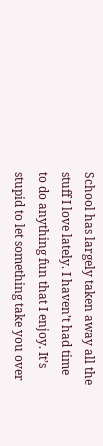School has largely taken away all the stuff I love lately. I haven’t had time to do anything fun that I enjoy. It’s stupid to let something take you over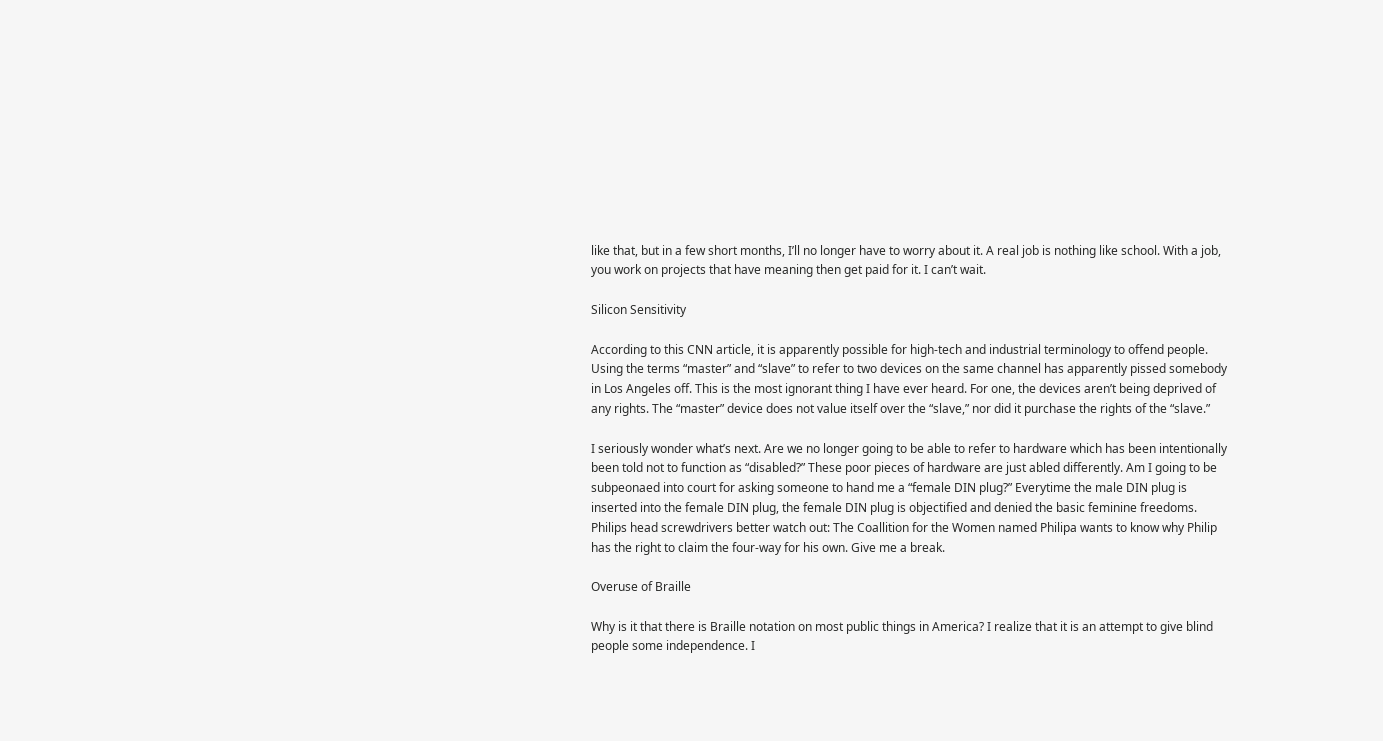like that, but in a few short months, I’ll no longer have to worry about it. A real job is nothing like school. With a job, you work on projects that have meaning then get paid for it. I can’t wait.

Silicon Sensitivity

According to this CNN article, it is apparently possible for high-tech and industrial terminology to offend people. Using the terms “master” and “slave” to refer to two devices on the same channel has apparently pissed somebody in Los Angeles off. This is the most ignorant thing I have ever heard. For one, the devices aren’t being deprived of any rights. The “master” device does not value itself over the “slave,” nor did it purchase the rights of the “slave.”

I seriously wonder what’s next. Are we no longer going to be able to refer to hardware which has been intentionally been told not to function as “disabled?” These poor pieces of hardware are just abled differently. Am I going to be subpeonaed into court for asking someone to hand me a “female DIN plug?” Everytime the male DIN plug is inserted into the female DIN plug, the female DIN plug is objectified and denied the basic feminine freedoms. Philips head screwdrivers better watch out: The Coallition for the Women named Philipa wants to know why Philip has the right to claim the four-way for his own. Give me a break.

Overuse of Braille

Why is it that there is Braille notation on most public things in America? I realize that it is an attempt to give blind people some independence. I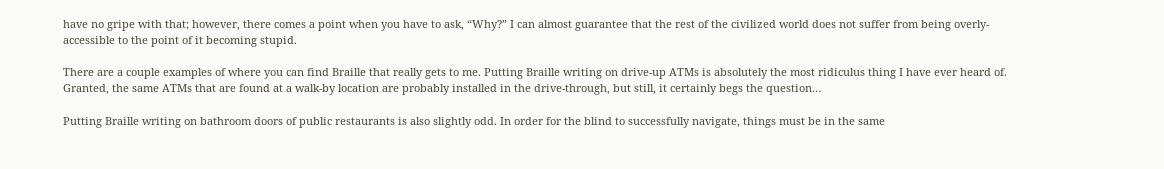have no gripe with that; however, there comes a point when you have to ask, “Why?” I can almost guarantee that the rest of the civilized world does not suffer from being overly-accessible to the point of it becoming stupid.

There are a couple examples of where you can find Braille that really gets to me. Putting Braille writing on drive-up ATMs is absolutely the most ridiculus thing I have ever heard of. Granted, the same ATMs that are found at a walk-by location are probably installed in the drive-through, but still, it certainly begs the question…

Putting Braille writing on bathroom doors of public restaurants is also slightly odd. In order for the blind to successfully navigate, things must be in the same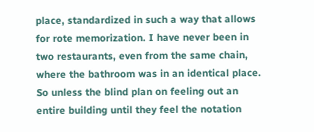place, standardized in such a way that allows for rote memorization. I have never been in two restaurants, even from the same chain, where the bathroom was in an identical place. So unless the blind plan on feeling out an entire building until they feel the notation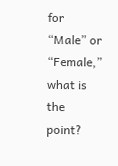for “Male” or “Female,” what is the point?